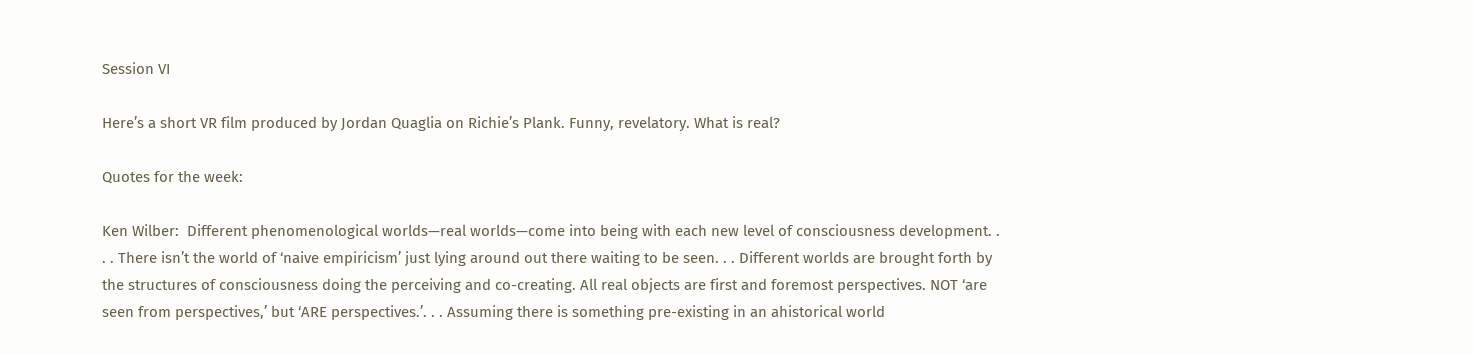Session VI

Here’s a short VR film produced by Jordan Quaglia on Richie’s Plank. Funny, revelatory. What is real?

Quotes for the week:

Ken Wilber:  Different phenomenological worlds—real worlds—come into being with each new level of consciousness development. . . . There isn’t the world of ‘naive empiricism’ just lying around out there waiting to be seen. . . Different worlds are brought forth by the structures of consciousness doing the perceiving and co-creating. All real objects are first and foremost perspectives. NOT ‘are seen from perspectives,’ but ‘ARE perspectives.’. . . Assuming there is something pre-existing in an ahistorical world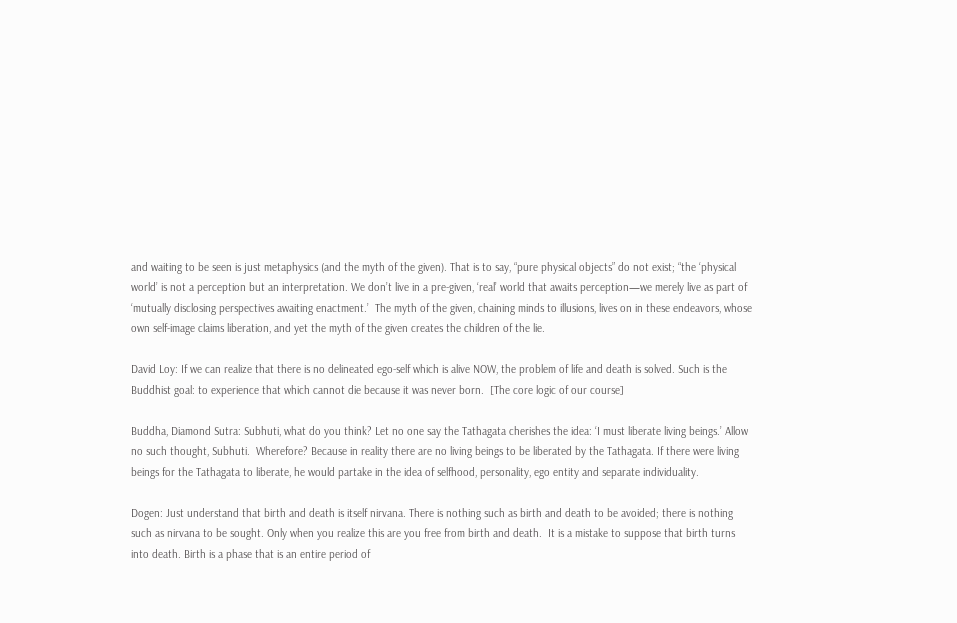and waiting to be seen is just metaphysics (and the myth of the given). That is to say, “pure physical objects” do not exist; “the ‘physical world’ is not a perception but an interpretation. We don’t live in a pre-given, ‘real’ world that awaits perception—we merely live as part of ‘mutually disclosing perspectives awaiting enactment.’  The myth of the given, chaining minds to illusions, lives on in these endeavors, whose own self-image claims liberation, and yet the myth of the given creates the children of the lie.

David Loy: If we can realize that there is no delineated ego-self which is alive NOW, the problem of life and death is solved. Such is the Buddhist goal: to experience that which cannot die because it was never born.  [The core logic of our course]

Buddha, Diamond Sutra: Subhuti, what do you think? Let no one say the Tathagata cherishes the idea: ‘I must liberate living beings.’ Allow no such thought, Subhuti.  Wherefore? Because in reality there are no living beings to be liberated by the Tathagata. If there were living beings for the Tathagata to liberate, he would partake in the idea of selfhood, personality, ego entity and separate individuality.

Dogen: Just understand that birth and death is itself nirvana. There is nothing such as birth and death to be avoided; there is nothing such as nirvana to be sought. Only when you realize this are you free from birth and death.  It is a mistake to suppose that birth turns into death. Birth is a phase that is an entire period of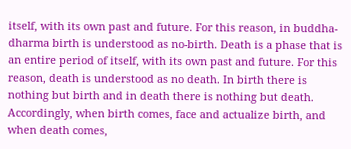itself, with its own past and future. For this reason, in buddha-dharma birth is understood as no-birth. Death is a phase that is an entire period of itself, with its own past and future. For this reason, death is understood as no death. In birth there is nothing but birth and in death there is nothing but death. Accordingly, when birth comes, face and actualize birth, and when death comes,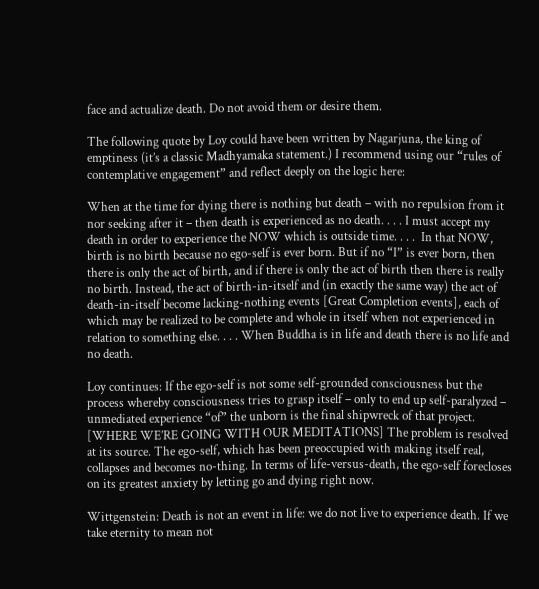face and actualize death. Do not avoid them or desire them.

The following quote by Loy could have been written by Nagarjuna, the king of emptiness (it’s a classic Madhyamaka statement.) I recommend using our “rules of contemplative engagement” and reflect deeply on the logic here:

When at the time for dying there is nothing but death – with no repulsion from it nor seeking after it – then death is experienced as no death. . . . I must accept my death in order to experience the NOW which is outside time. . . .  In that NOW, birth is no birth because no ego-self is ever born. But if no “I” is ever born, then there is only the act of birth, and if there is only the act of birth then there is really no birth. Instead, the act of birth-in-itself and (in exactly the same way) the act of death-in-itself become lacking-nothing events [Great Completion events], each of which may be realized to be complete and whole in itself when not experienced in relation to something else. . . . When Buddha is in life and death there is no life and no death.

Loy continues: If the ego-self is not some self-grounded consciousness but the process whereby consciousness tries to grasp itself – only to end up self-paralyzed – unmediated experience “of” the unborn is the final shipwreck of that project. [WHERE WE’RE GOING WITH OUR MEDITATIONS] The problem is resolved at its source. The ego-self, which has been preoccupied with making itself real, collapses and becomes no-thing. In terms of life-versus-death, the ego-self forecloses on its greatest anxiety by letting go and dying right now.

Wittgenstein: Death is not an event in life: we do not live to experience death. If we take eternity to mean not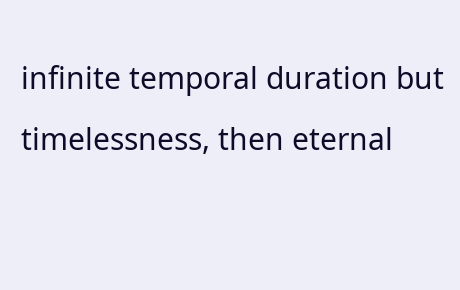infinite temporal duration but timelessness, then eternal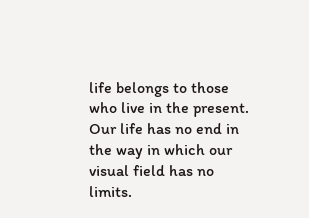life belongs to those who live in the present. Our life has no end in the way in which our visual field has no limits.